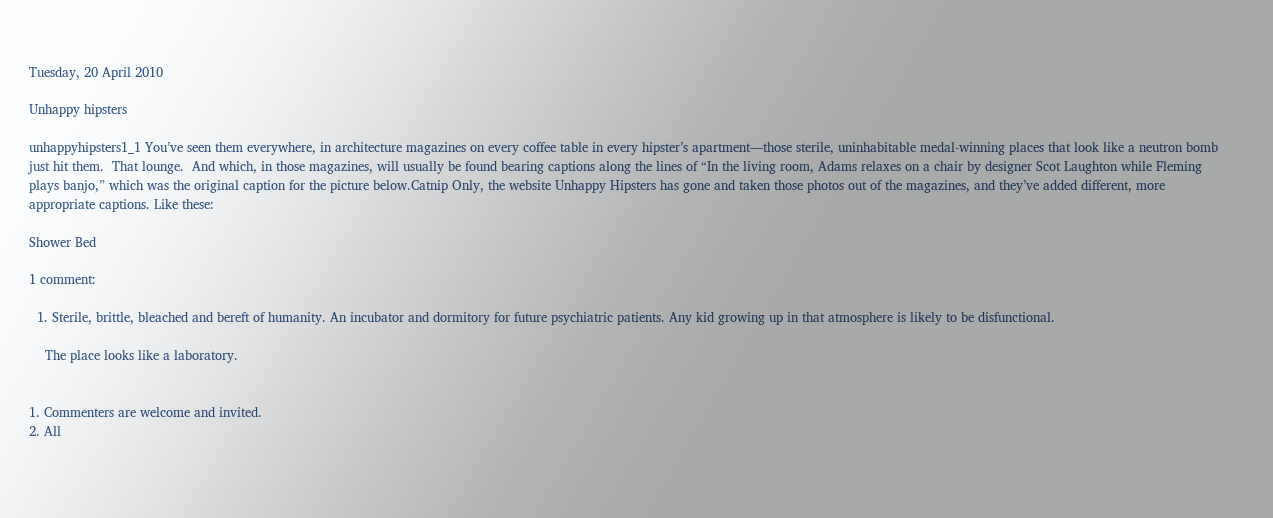Tuesday, 20 April 2010

Unhappy hipsters

unhappyhipsters1_1 You’ve seen them everywhere, in architecture magazines on every coffee table in every hipster’s apartment—those sterile, uninhabitable medal-winning places that look like a neutron bomb just hit them.  That lounge.  And which, in those magazines, will usually be found bearing captions along the lines of “In the living room, Adams relaxes on a chair by designer Scot Laughton while Fleming plays banjo,” which was the original caption for the picture below.Catnip Only, the website Unhappy Hipsters has gone and taken those photos out of the magazines, and they’ve added different, more appropriate captions. Like these:

Shower Bed

1 comment:

  1. Sterile, brittle, bleached and bereft of humanity. An incubator and dormitory for future psychiatric patients. Any kid growing up in that atmosphere is likely to be disfunctional.

    The place looks like a laboratory.


1. Commenters are welcome and invited.
2. All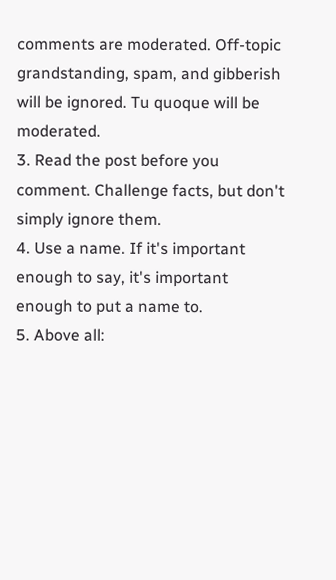comments are moderated. Off-topic grandstanding, spam, and gibberish will be ignored. Tu quoque will be moderated.
3. Read the post before you comment. Challenge facts, but don't simply ignore them.
4. Use a name. If it's important enough to say, it's important enough to put a name to.
5. Above all: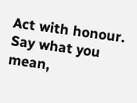Act with honour. Say what you mean,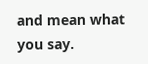and mean what you say.